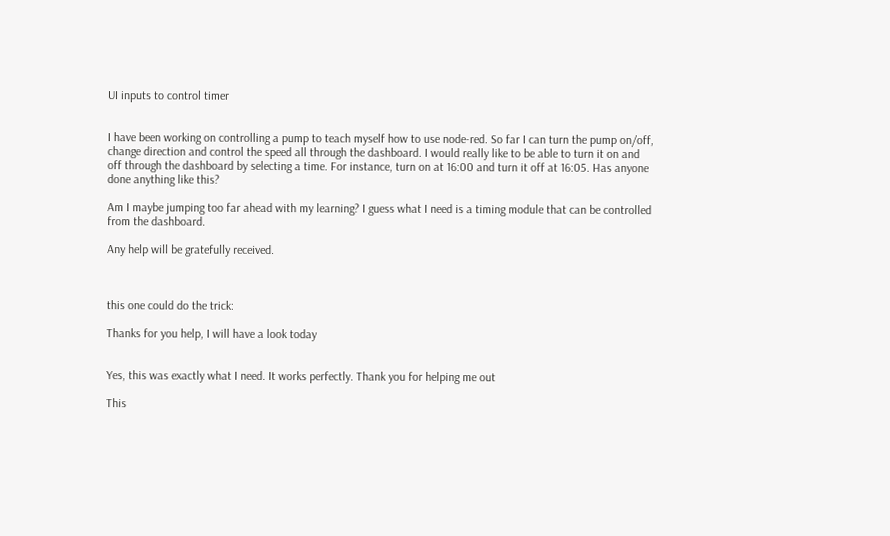UI inputs to control timer


I have been working on controlling a pump to teach myself how to use node-red. So far I can turn the pump on/off, change direction and control the speed all through the dashboard. I would really like to be able to turn it on and off through the dashboard by selecting a time. For instance, turn on at 16:00 and turn it off at 16:05. Has anyone done anything like this?

Am I maybe jumping too far ahead with my learning? I guess what I need is a timing module that can be controlled from the dashboard.

Any help will be gratefully received.



this one could do the trick:

Thanks for you help, I will have a look today


Yes, this was exactly what I need. It works perfectly. Thank you for helping me out

This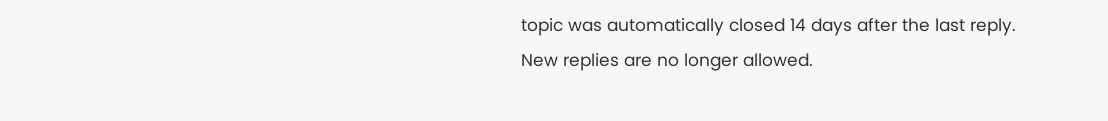topic was automatically closed 14 days after the last reply. New replies are no longer allowed.